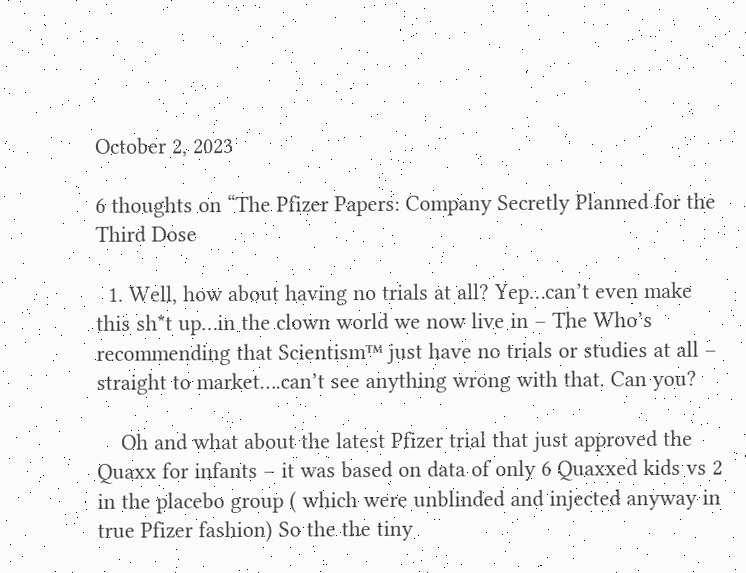October 2, 2023

6 thoughts on “The Pfizer Papers: Company Secretly Planned for the Third Dose

  1. Well, how about having no trials at all? Yep…can’t even make this sh*t up…in the clown world we now live in – The Who’s recommending that Scientism™ just have no trials or studies at all – straight to market….can’t see anything wrong with that. Can you?

    Oh and what about the latest Pfizer trial that just approved the Quaxx for infants – it was based on data of only 6 Quaxxed kids vs 2 in the placebo group ( which were unblinded and injected anyway in true Pfizer fashion) So the the tiny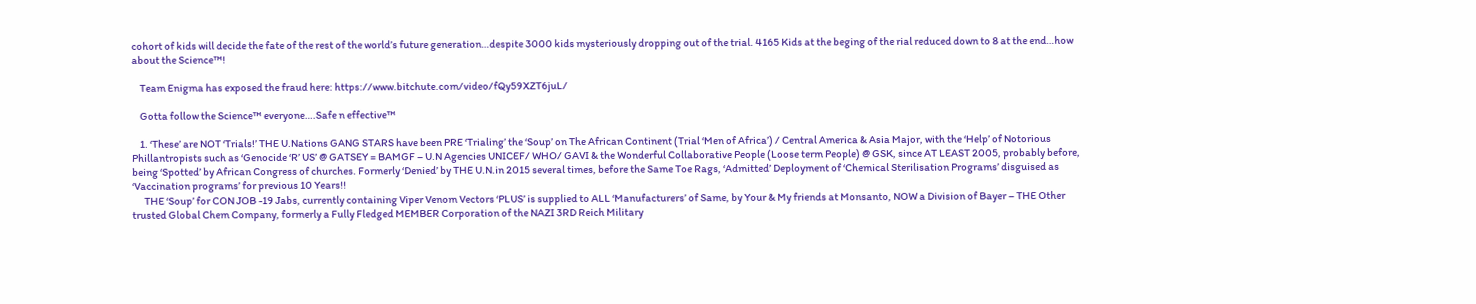cohort of kids will decide the fate of the rest of the world’s future generation…despite 3000 kids mysteriously dropping out of the trial. 4165 Kids at the beging of the rial reduced down to 8 at the end…how about the Science™!

    Team Enigma has exposed the fraud here: https://www.bitchute.com/video/fQy59XZT6juL/

    Gotta follow the Science™ everyone….Safe n effective™

    1. ‘These’ are NOT ‘Trials!’ THE U.Nations GANG STARS have been PRE ‘Trialing’ the ‘Soup’ on The African Continent (Trial ‘Men of Africa’) / Central America & Asia Major, with the ‘Help’ of Notorious Phillantropists such as ‘Genocide ‘R’ US’ @ GATSEY = BAMGF – U.N Agencies UNICEF/ WHO/ GAVI & the Wonderful Collaborative People (Loose term People) @ GSK, since AT LEAST 2005, probably before, being ‘Spotted’ by African Congress of churches. Formerly ‘Denied’ by THE U.N.in 2015 several times, before the Same Toe Rags, ‘Admitted’ Deployment of ‘Chemical Sterilisation Programs’ disguised as ‘Vaccination programs’ for previous 10 Years!!
      THE ‘Soup’ for CON JOB -19 Jabs, currently containing Viper Venom Vectors ‘PLUS’ is supplied to ALL ‘Manufacturers’ of Same, by Your & My friends at Monsanto, NOW a Division of Bayer – THE Other trusted Global Chem Company, formerly a Fully Fledged MEMBER Corporation of the NAZI 3RD Reich Military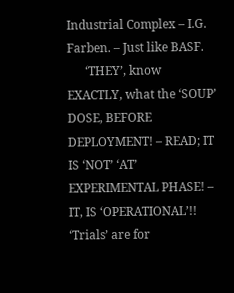Industrial Complex – I.G. Farben. – Just like BASF.
      ‘THEY’, know EXACTLY, what the ‘SOUP’ DOSE, BEFORE DEPLOYMENT! – READ; IT IS ‘NOT’ ‘AT’ EXPERIMENTAL PHASE! – IT, IS ‘OPERATIONAL’!! ‘Trials’ are for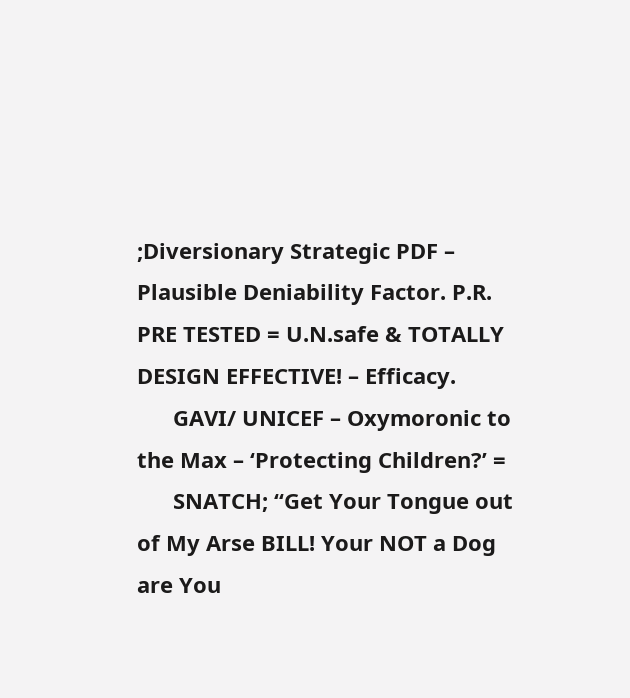;Diversionary Strategic PDF – Plausible Deniability Factor. P.R. PRE TESTED = U.N.safe & TOTALLY DESIGN EFFECTIVE! – Efficacy.
      GAVI/ UNICEF – Oxymoronic to the Max – ‘Protecting Children?’ =
      SNATCH; “Get Your Tongue out of My Arse BILL! Your NOT a Dog are You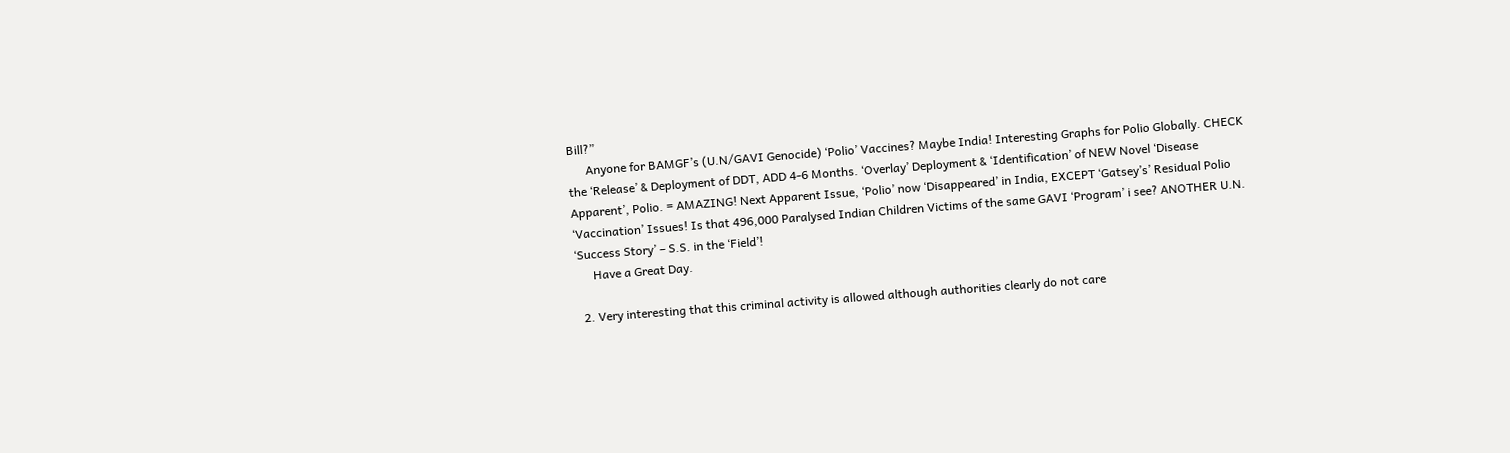Bill?”
      Anyone for BAMGF’s (U.N/GAVI Genocide) ‘Polio’ Vaccines? Maybe India! Interesting Graphs for Polio Globally. CHECK the ‘Release’ & Deployment of DDT, ADD 4-6 Months. ‘Overlay’ Deployment & ‘Identification’ of NEW Novel ‘Disease Apparent’, Polio. = AMAZING! Next Apparent Issue, ‘Polio’ now ‘Disappeared’ in India, EXCEPT ‘Gatsey’s’ Residual Polio ‘Vaccination’ Issues! Is that 496,000 Paralysed Indian Children Victims of the same GAVI ‘Program’ i see? ANOTHER U.N. ‘Success Story’ – S.S. in the ‘Field’!
      Have a Great Day.

  2. Very interesting that this criminal activity is allowed although authorities clearly do not care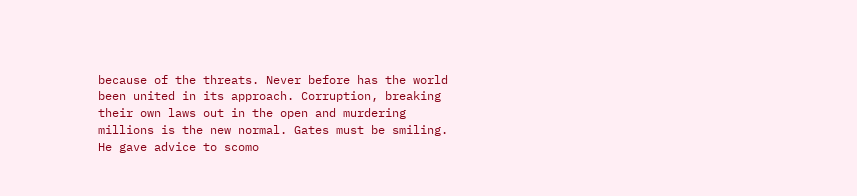because of the threats. Never before has the world been united in its approach. Corruption, breaking their own laws out in the open and murdering millions is the new normal. Gates must be smiling. He gave advice to scomo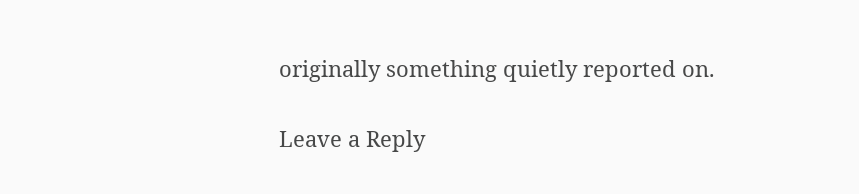originally something quietly reported on.

Leave a Reply